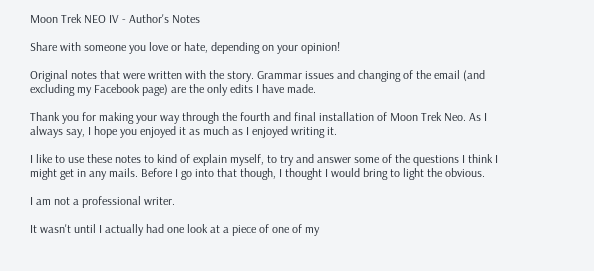Moon Trek NEO IV - Author's Notes

Share with someone you love or hate, depending on your opinion!

Original notes that were written with the story. Grammar issues and changing of the email (and excluding my Facebook page) are the only edits I have made.

Thank you for making your way through the fourth and final installation of Moon Trek Neo. As I always say, I hope you enjoyed it as much as I enjoyed writing it.

I like to use these notes to kind of explain myself, to try and answer some of the questions I think I might get in any mails. Before I go into that though, I thought I would bring to light the obvious.

I am not a professional writer.

It wasn't until I actually had one look at a piece of one of my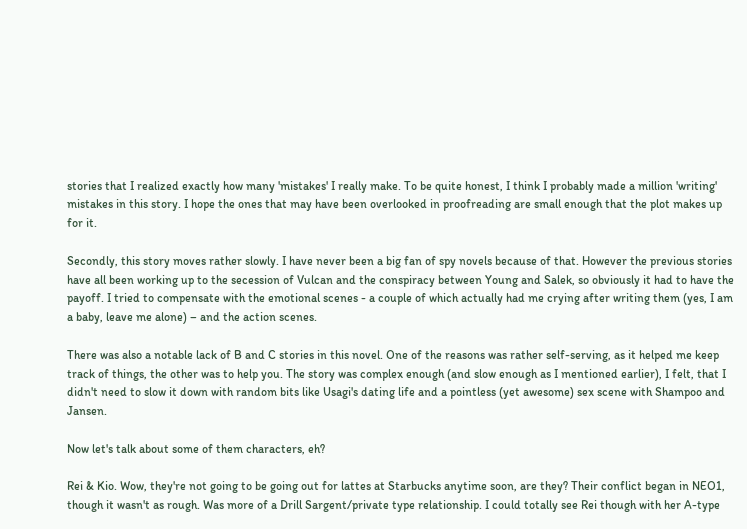stories that I realized exactly how many 'mistakes' I really make. To be quite honest, I think I probably made a million 'writing' mistakes in this story. I hope the ones that may have been overlooked in proofreading are small enough that the plot makes up for it.

Secondly, this story moves rather slowly. I have never been a big fan of spy novels because of that. However the previous stories have all been working up to the secession of Vulcan and the conspiracy between Young and Salek, so obviously it had to have the payoff. I tried to compensate with the emotional scenes - a couple of which actually had me crying after writing them (yes, I am a baby, leave me alone) – and the action scenes.

There was also a notable lack of B and C stories in this novel. One of the reasons was rather self-serving, as it helped me keep track of things, the other was to help you. The story was complex enough (and slow enough as I mentioned earlier), I felt, that I didn't need to slow it down with random bits like Usagi's dating life and a pointless (yet awesome) sex scene with Shampoo and Jansen.

Now let's talk about some of them characters, eh?

Rei & Kio. Wow, they're not going to be going out for lattes at Starbucks anytime soon, are they? Their conflict began in NEO1, though it wasn't as rough. Was more of a Drill Sargent/private type relationship. I could totally see Rei though with her A-type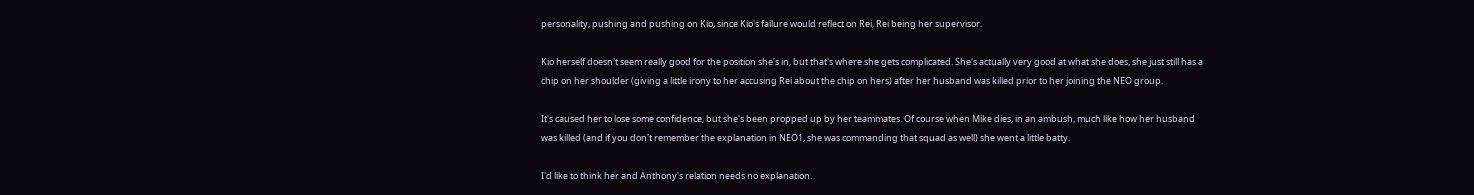personality, pushing and pushing on Kio, since Kio's failure would reflect on Rei, Rei being her supervisor.

Kio herself doesn't seem really good for the position she's in, but that's where she gets complicated. She's actually very good at what she does, she just still has a chip on her shoulder (giving a little irony to her accusing Rei about the chip on hers) after her husband was killed prior to her joining the NEO group.

It's caused her to lose some confidence, but she's been propped up by her teammates. Of course when Mike dies, in an ambush, much like how her husband was killed (and if you don't remember the explanation in NEO1, she was commanding that squad as well) she went a little batty.

I'd like to think her and Anthony's relation needs no explanation.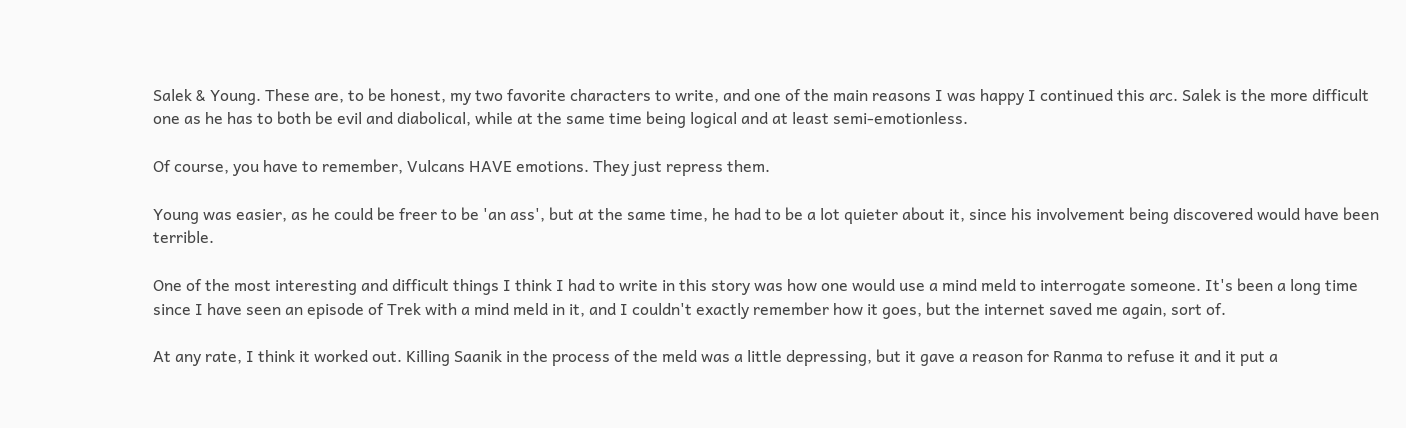Salek & Young. These are, to be honest, my two favorite characters to write, and one of the main reasons I was happy I continued this arc. Salek is the more difficult one as he has to both be evil and diabolical, while at the same time being logical and at least semi-emotionless.

Of course, you have to remember, Vulcans HAVE emotions. They just repress them.

Young was easier, as he could be freer to be 'an ass', but at the same time, he had to be a lot quieter about it, since his involvement being discovered would have been terrible.

One of the most interesting and difficult things I think I had to write in this story was how one would use a mind meld to interrogate someone. It's been a long time since I have seen an episode of Trek with a mind meld in it, and I couldn't exactly remember how it goes, but the internet saved me again, sort of.

At any rate, I think it worked out. Killing Saanik in the process of the meld was a little depressing, but it gave a reason for Ranma to refuse it and it put a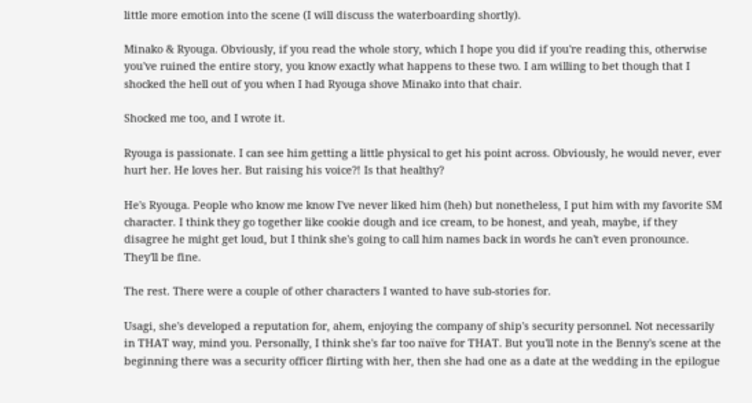little more emotion into the scene (I will discuss the waterboarding shortly).

Minako & Ryouga. Obviously, if you read the whole story, which I hope you did if you're reading this, otherwise you've ruined the entire story, you know exactly what happens to these two. I am willing to bet though that I shocked the hell out of you when I had Ryouga shove Minako into that chair.

Shocked me too, and I wrote it.

Ryouga is passionate. I can see him getting a little physical to get his point across. Obviously, he would never, ever hurt her. He loves her. But raising his voice?! Is that healthy?

He's Ryouga. People who know me know I've never liked him (heh) but nonetheless, I put him with my favorite SM character. I think they go together like cookie dough and ice cream, to be honest, and yeah, maybe, if they disagree he might get loud, but I think she's going to call him names back in words he can't even pronounce. They'll be fine.

The rest. There were a couple of other characters I wanted to have sub-stories for.

Usagi, she's developed a reputation for, ahem, enjoying the company of ship's security personnel. Not necessarily in THAT way, mind you. Personally, I think she's far too naïve for THAT. But you'll note in the Benny's scene at the beginning there was a security officer flirting with her, then she had one as a date at the wedding in the epilogue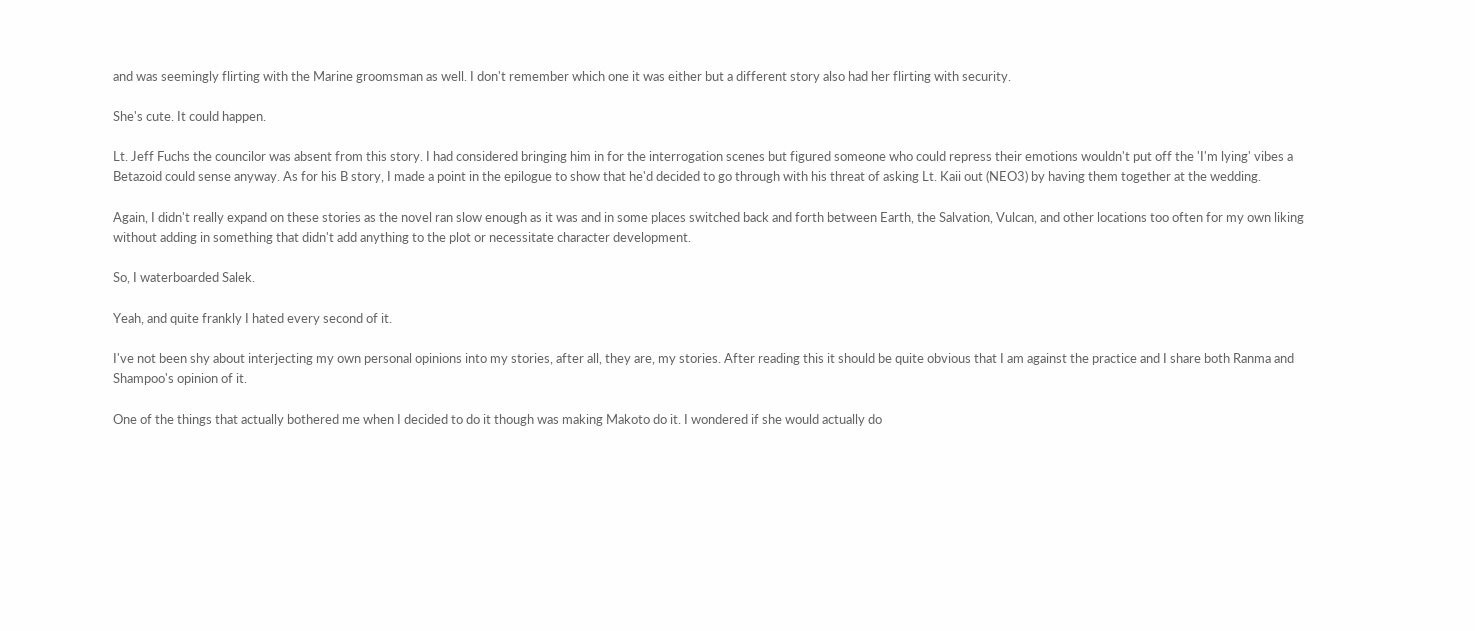and was seemingly flirting with the Marine groomsman as well. I don't remember which one it was either but a different story also had her flirting with security.

She's cute. It could happen.

Lt. Jeff Fuchs the councilor was absent from this story. I had considered bringing him in for the interrogation scenes but figured someone who could repress their emotions wouldn't put off the 'I'm lying' vibes a Betazoid could sense anyway. As for his B story, I made a point in the epilogue to show that he'd decided to go through with his threat of asking Lt. Kaii out (NEO3) by having them together at the wedding.

Again, I didn't really expand on these stories as the novel ran slow enough as it was and in some places switched back and forth between Earth, the Salvation, Vulcan, and other locations too often for my own liking without adding in something that didn't add anything to the plot or necessitate character development.

So, I waterboarded Salek.

Yeah, and quite frankly I hated every second of it.

I've not been shy about interjecting my own personal opinions into my stories, after all, they are, my stories. After reading this it should be quite obvious that I am against the practice and I share both Ranma and Shampoo's opinion of it.

One of the things that actually bothered me when I decided to do it though was making Makoto do it. I wondered if she would actually do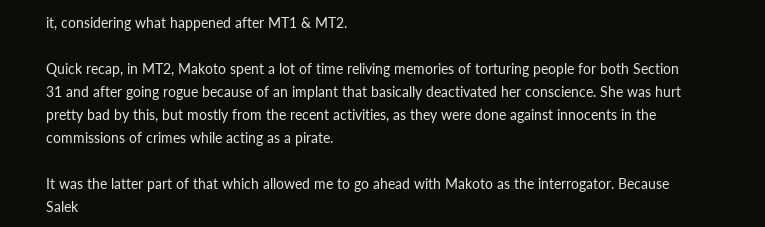it, considering what happened after MT1 & MT2.

Quick recap, in MT2, Makoto spent a lot of time reliving memories of torturing people for both Section 31 and after going rogue because of an implant that basically deactivated her conscience. She was hurt pretty bad by this, but mostly from the recent activities, as they were done against innocents in the commissions of crimes while acting as a pirate.

It was the latter part of that which allowed me to go ahead with Makoto as the interrogator. Because Salek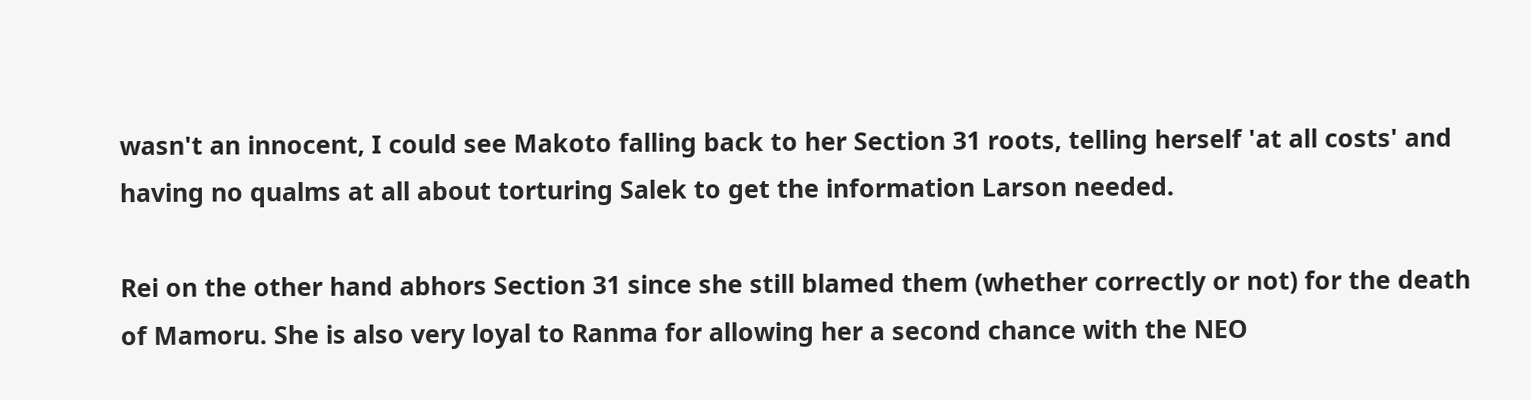wasn't an innocent, I could see Makoto falling back to her Section 31 roots, telling herself 'at all costs' and having no qualms at all about torturing Salek to get the information Larson needed.

Rei on the other hand abhors Section 31 since she still blamed them (whether correctly or not) for the death of Mamoru. She is also very loyal to Ranma for allowing her a second chance with the NEO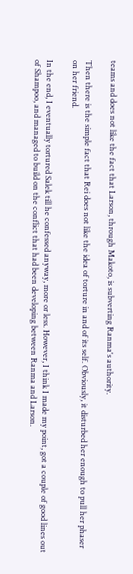teams and does not like the fact that Larson, through Makoto, is subverting Ranma's authority.

Then there is the simple fact that Rei does not like the idea of torture in and of its self. Obviously, it disturbed her enough to pull her phaser on her friend.

In the end, I eventually tortured Salek till he confessed anyway, more or less. However, I think I made my point, got a couple of good lines out of Shampoo, and managed to build on the conflict that had been developing between Ranma and Larson.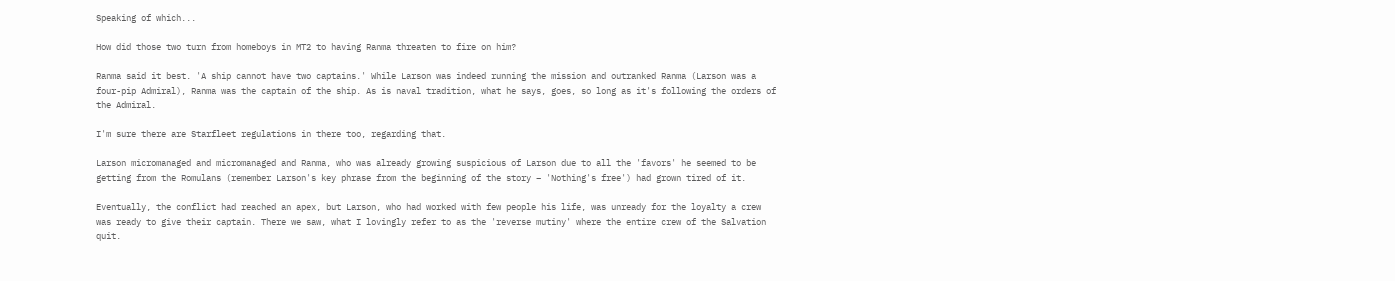Speaking of which...

How did those two turn from homeboys in MT2 to having Ranma threaten to fire on him?

Ranma said it best. 'A ship cannot have two captains.' While Larson was indeed running the mission and outranked Ranma (Larson was a four-pip Admiral), Ranma was the captain of the ship. As is naval tradition, what he says, goes, so long as it's following the orders of the Admiral.

I'm sure there are Starfleet regulations in there too, regarding that.

Larson micromanaged and micromanaged and Ranma, who was already growing suspicious of Larson due to all the 'favors' he seemed to be getting from the Romulans (remember Larson's key phrase from the beginning of the story – 'Nothing's free') had grown tired of it.

Eventually, the conflict had reached an apex, but Larson, who had worked with few people his life, was unready for the loyalty a crew was ready to give their captain. There we saw, what I lovingly refer to as the 'reverse mutiny' where the entire crew of the Salvation quit.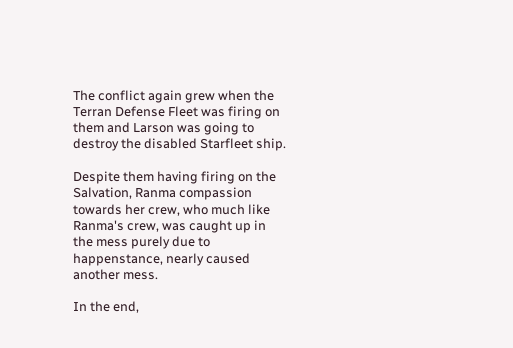The conflict again grew when the Terran Defense Fleet was firing on them and Larson was going to destroy the disabled Starfleet ship.

Despite them having firing on the Salvation, Ranma compassion towards her crew, who much like Ranma's crew, was caught up in the mess purely due to happenstance, nearly caused another mess.

In the end,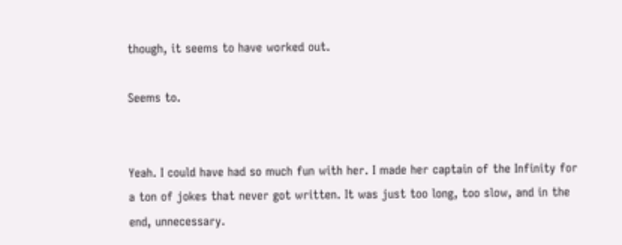though, it seems to have worked out.

Seems to.


Yeah. I could have had so much fun with her. I made her captain of the Infinity for a ton of jokes that never got written. It was just too long, too slow, and in the end, unnecessary.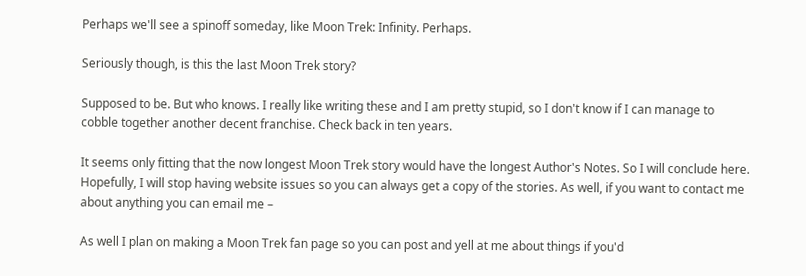Perhaps we'll see a spinoff someday, like Moon Trek: Infinity. Perhaps.

Seriously though, is this the last Moon Trek story?

Supposed to be. But who knows. I really like writing these and I am pretty stupid, so I don't know if I can manage to cobble together another decent franchise. Check back in ten years.

It seems only fitting that the now longest Moon Trek story would have the longest Author's Notes. So I will conclude here.  Hopefully, I will stop having website issues so you can always get a copy of the stories. As well, if you want to contact me about anything you can email me –

As well I plan on making a Moon Trek fan page so you can post and yell at me about things if you'd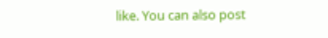like. You can also post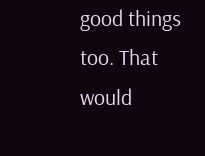good things too. That would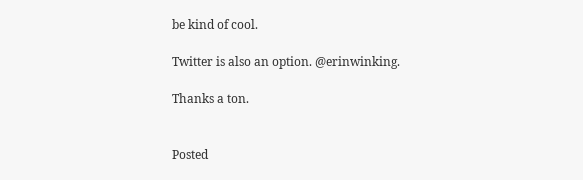be kind of cool.

Twitter is also an option. @erinwinking.

Thanks a ton.


Posted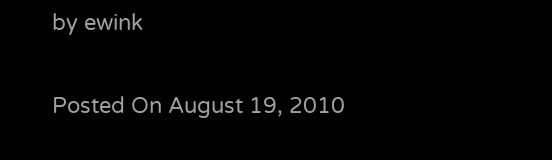by ewink

Posted On August 19, 2010